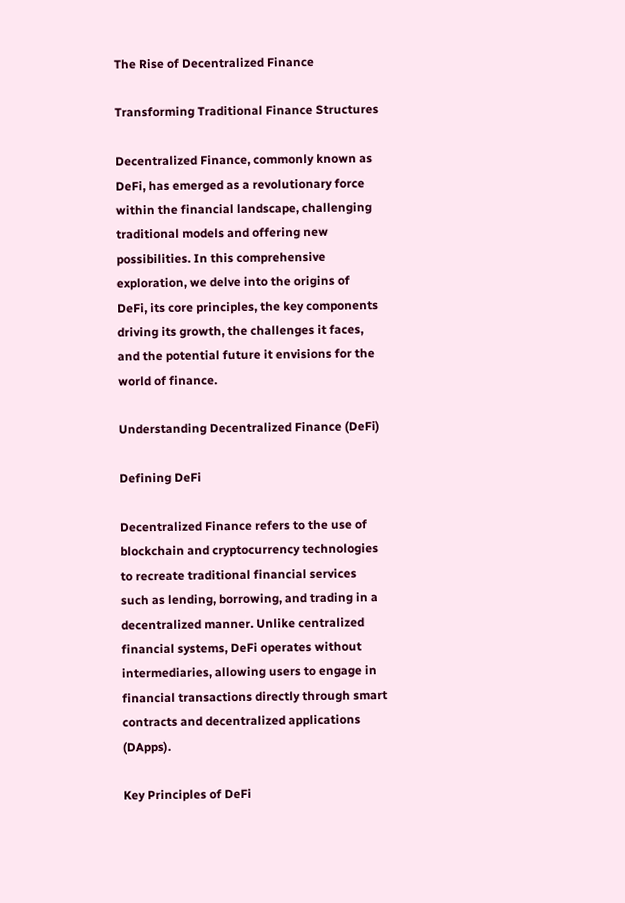The Rise of Decentralized Finance

Transforming Traditional Finance Structures

Decentralized Finance, commonly known as DeFi, has emerged as a revolutionary force within the financial landscape, challenging traditional models and offering new possibilities. In this comprehensive exploration, we delve into the origins of DeFi, its core principles, the key components driving its growth, the challenges it faces, and the potential future it envisions for the world of finance.

Understanding Decentralized Finance (DeFi)

Defining DeFi

Decentralized Finance refers to the use of blockchain and cryptocurrency technologies to recreate traditional financial services such as lending, borrowing, and trading in a decentralized manner. Unlike centralized financial systems, DeFi operates without intermediaries, allowing users to engage in financial transactions directly through smart contracts and decentralized applications (DApps).

Key Principles of DeFi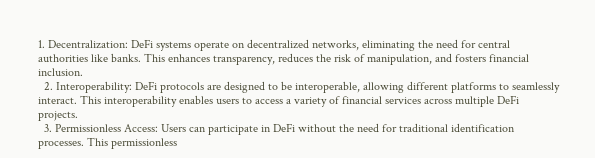1. Decentralization: DeFi systems operate on decentralized networks, eliminating the need for central authorities like banks. This enhances transparency, reduces the risk of manipulation, and fosters financial inclusion.
  2. Interoperability: DeFi protocols are designed to be interoperable, allowing different platforms to seamlessly interact. This interoperability enables users to access a variety of financial services across multiple DeFi projects.
  3. Permissionless Access: Users can participate in DeFi without the need for traditional identification processes. This permissionless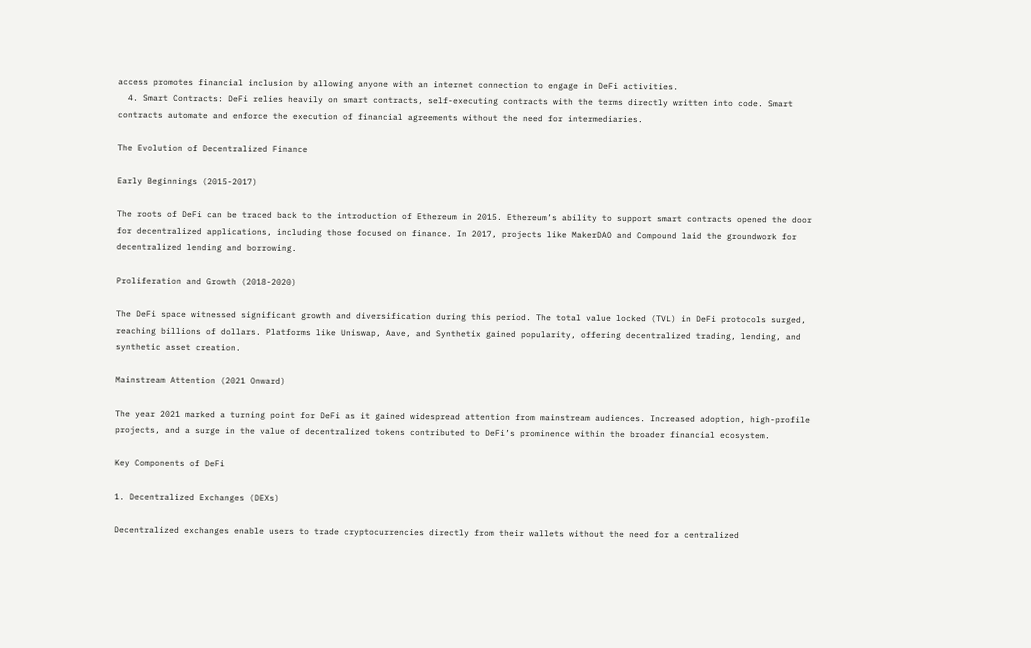access promotes financial inclusion by allowing anyone with an internet connection to engage in DeFi activities.
  4. Smart Contracts: DeFi relies heavily on smart contracts, self-executing contracts with the terms directly written into code. Smart contracts automate and enforce the execution of financial agreements without the need for intermediaries.

The Evolution of Decentralized Finance

Early Beginnings (2015-2017)

The roots of DeFi can be traced back to the introduction of Ethereum in 2015. Ethereum’s ability to support smart contracts opened the door for decentralized applications, including those focused on finance. In 2017, projects like MakerDAO and Compound laid the groundwork for decentralized lending and borrowing.

Proliferation and Growth (2018-2020)

The DeFi space witnessed significant growth and diversification during this period. The total value locked (TVL) in DeFi protocols surged, reaching billions of dollars. Platforms like Uniswap, Aave, and Synthetix gained popularity, offering decentralized trading, lending, and synthetic asset creation.

Mainstream Attention (2021 Onward)

The year 2021 marked a turning point for DeFi as it gained widespread attention from mainstream audiences. Increased adoption, high-profile projects, and a surge in the value of decentralized tokens contributed to DeFi’s prominence within the broader financial ecosystem.

Key Components of DeFi

1. Decentralized Exchanges (DEXs)

Decentralized exchanges enable users to trade cryptocurrencies directly from their wallets without the need for a centralized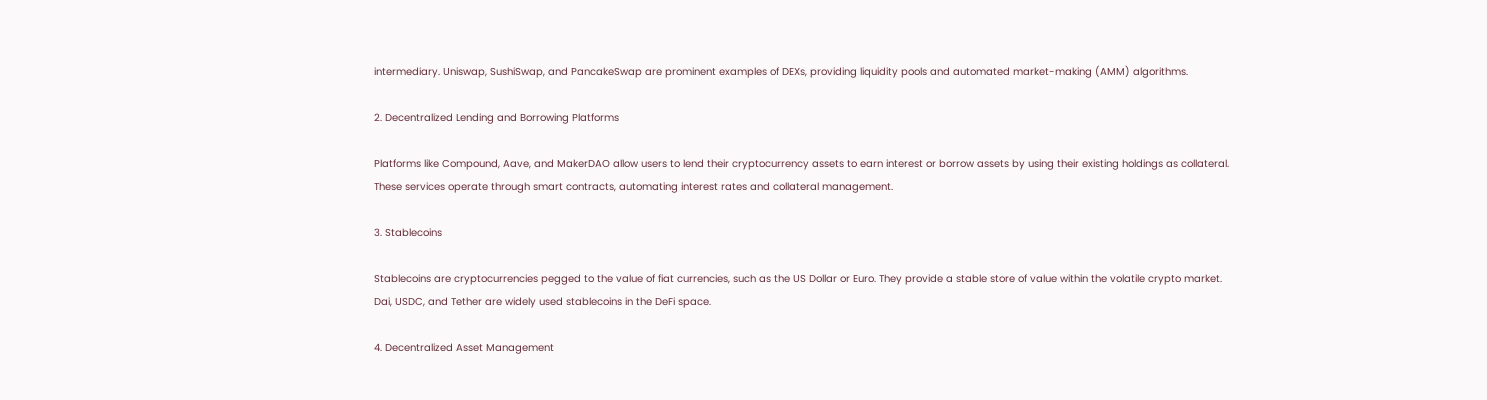intermediary. Uniswap, SushiSwap, and PancakeSwap are prominent examples of DEXs, providing liquidity pools and automated market-making (AMM) algorithms.

2. Decentralized Lending and Borrowing Platforms

Platforms like Compound, Aave, and MakerDAO allow users to lend their cryptocurrency assets to earn interest or borrow assets by using their existing holdings as collateral. These services operate through smart contracts, automating interest rates and collateral management.

3. Stablecoins

Stablecoins are cryptocurrencies pegged to the value of fiat currencies, such as the US Dollar or Euro. They provide a stable store of value within the volatile crypto market. Dai, USDC, and Tether are widely used stablecoins in the DeFi space.

4. Decentralized Asset Management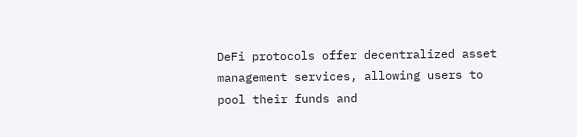DeFi protocols offer decentralized asset management services, allowing users to pool their funds and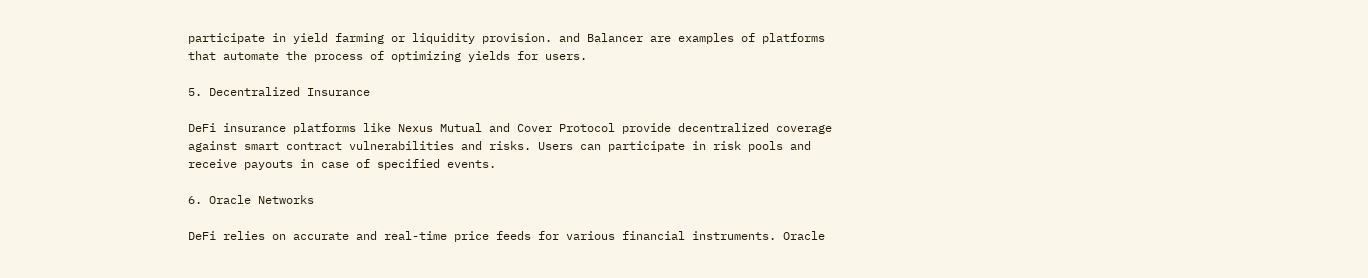participate in yield farming or liquidity provision. and Balancer are examples of platforms that automate the process of optimizing yields for users.

5. Decentralized Insurance

DeFi insurance platforms like Nexus Mutual and Cover Protocol provide decentralized coverage against smart contract vulnerabilities and risks. Users can participate in risk pools and receive payouts in case of specified events.

6. Oracle Networks

DeFi relies on accurate and real-time price feeds for various financial instruments. Oracle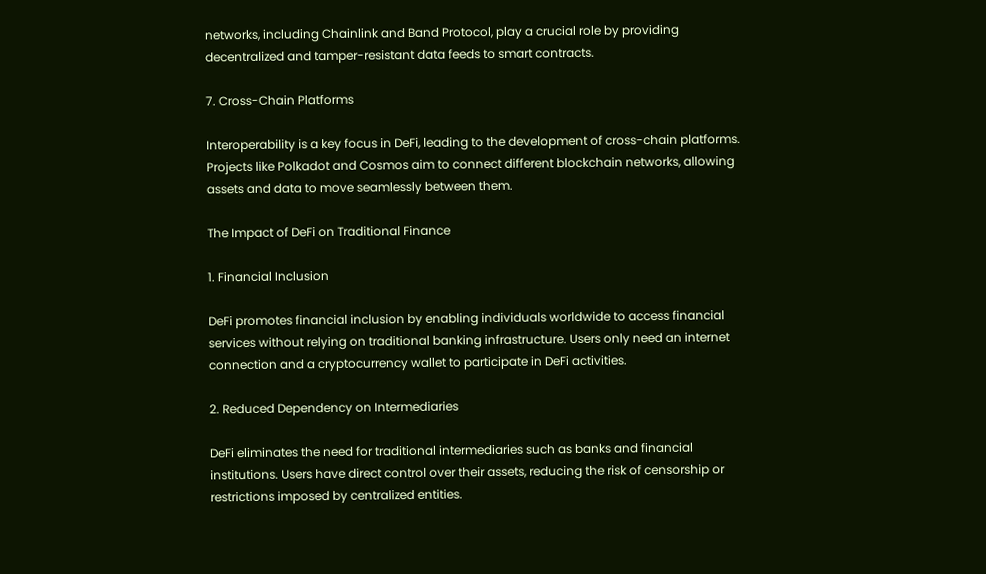networks, including Chainlink and Band Protocol, play a crucial role by providing decentralized and tamper-resistant data feeds to smart contracts.

7. Cross-Chain Platforms

Interoperability is a key focus in DeFi, leading to the development of cross-chain platforms. Projects like Polkadot and Cosmos aim to connect different blockchain networks, allowing assets and data to move seamlessly between them.

The Impact of DeFi on Traditional Finance

1. Financial Inclusion

DeFi promotes financial inclusion by enabling individuals worldwide to access financial services without relying on traditional banking infrastructure. Users only need an internet connection and a cryptocurrency wallet to participate in DeFi activities.

2. Reduced Dependency on Intermediaries

DeFi eliminates the need for traditional intermediaries such as banks and financial institutions. Users have direct control over their assets, reducing the risk of censorship or restrictions imposed by centralized entities.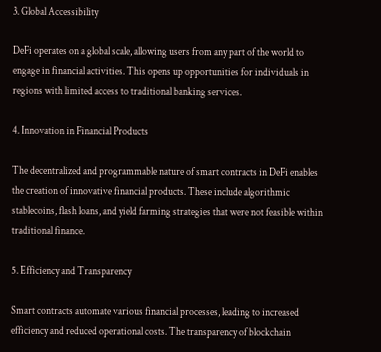3. Global Accessibility

DeFi operates on a global scale, allowing users from any part of the world to engage in financial activities. This opens up opportunities for individuals in regions with limited access to traditional banking services.

4. Innovation in Financial Products

The decentralized and programmable nature of smart contracts in DeFi enables the creation of innovative financial products. These include algorithmic stablecoins, flash loans, and yield farming strategies that were not feasible within traditional finance.

5. Efficiency and Transparency

Smart contracts automate various financial processes, leading to increased efficiency and reduced operational costs. The transparency of blockchain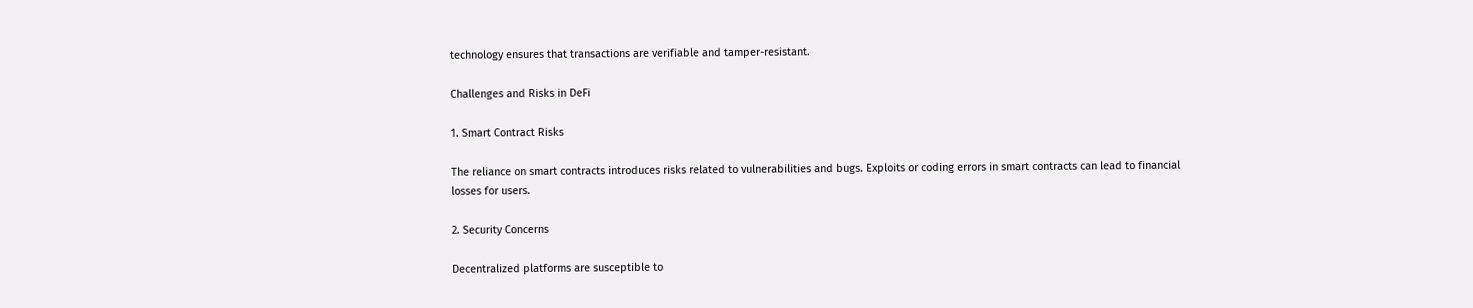technology ensures that transactions are verifiable and tamper-resistant.

Challenges and Risks in DeFi

1. Smart Contract Risks

The reliance on smart contracts introduces risks related to vulnerabilities and bugs. Exploits or coding errors in smart contracts can lead to financial losses for users.

2. Security Concerns

Decentralized platforms are susceptible to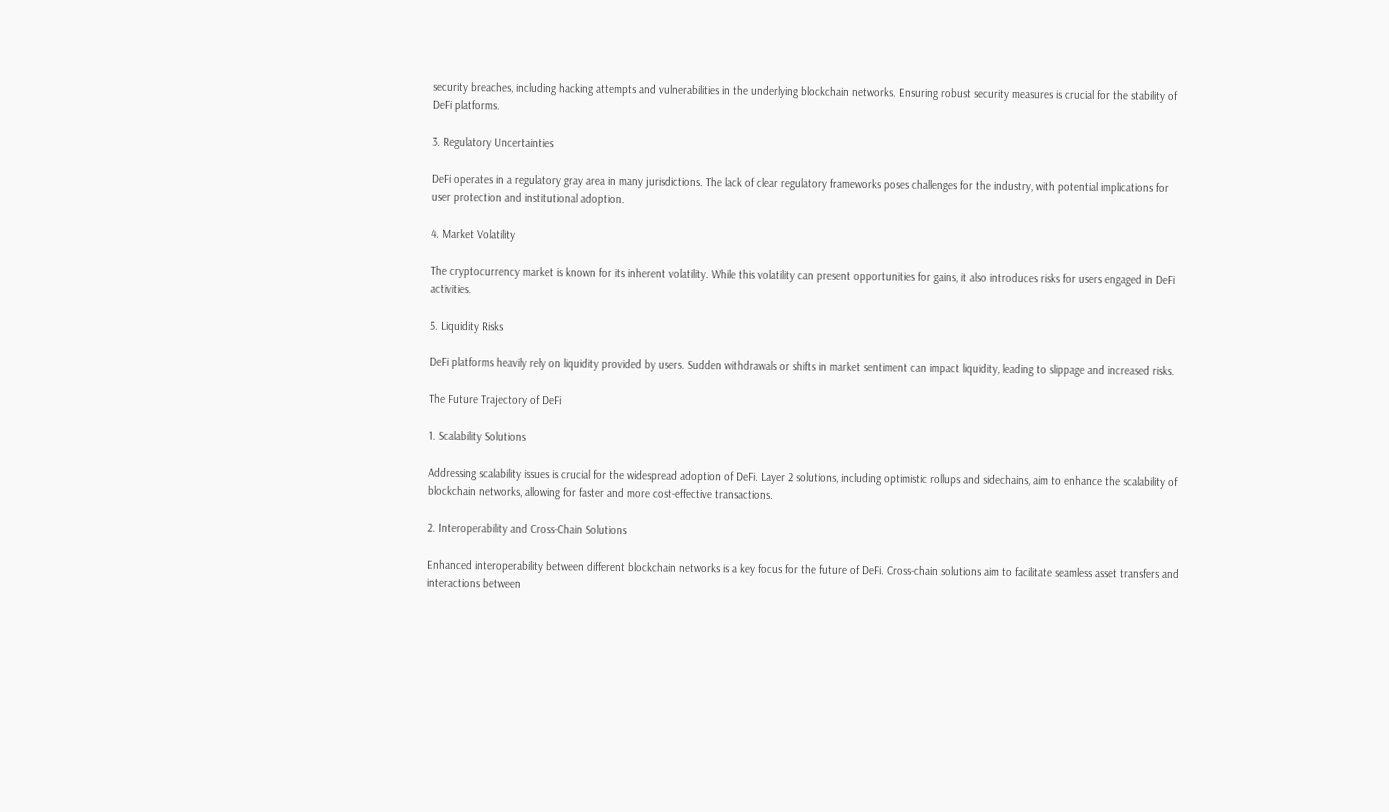security breaches, including hacking attempts and vulnerabilities in the underlying blockchain networks. Ensuring robust security measures is crucial for the stability of DeFi platforms.

3. Regulatory Uncertainties

DeFi operates in a regulatory gray area in many jurisdictions. The lack of clear regulatory frameworks poses challenges for the industry, with potential implications for user protection and institutional adoption.

4. Market Volatility

The cryptocurrency market is known for its inherent volatility. While this volatility can present opportunities for gains, it also introduces risks for users engaged in DeFi activities.

5. Liquidity Risks

DeFi platforms heavily rely on liquidity provided by users. Sudden withdrawals or shifts in market sentiment can impact liquidity, leading to slippage and increased risks.

The Future Trajectory of DeFi

1. Scalability Solutions

Addressing scalability issues is crucial for the widespread adoption of DeFi. Layer 2 solutions, including optimistic rollups and sidechains, aim to enhance the scalability of blockchain networks, allowing for faster and more cost-effective transactions.

2. Interoperability and Cross-Chain Solutions

Enhanced interoperability between different blockchain networks is a key focus for the future of DeFi. Cross-chain solutions aim to facilitate seamless asset transfers and interactions between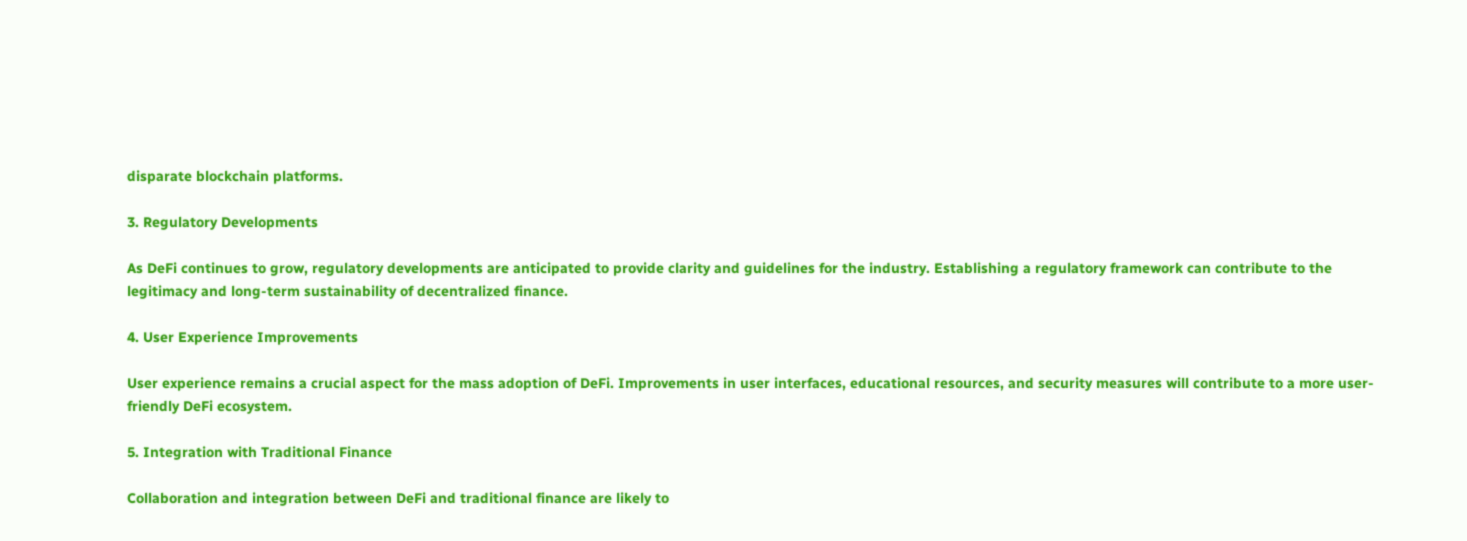disparate blockchain platforms.

3. Regulatory Developments

As DeFi continues to grow, regulatory developments are anticipated to provide clarity and guidelines for the industry. Establishing a regulatory framework can contribute to the legitimacy and long-term sustainability of decentralized finance.

4. User Experience Improvements

User experience remains a crucial aspect for the mass adoption of DeFi. Improvements in user interfaces, educational resources, and security measures will contribute to a more user-friendly DeFi ecosystem.

5. Integration with Traditional Finance

Collaboration and integration between DeFi and traditional finance are likely to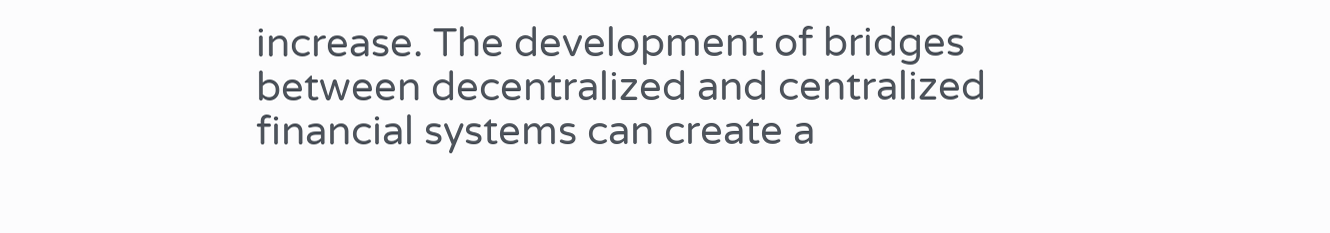increase. The development of bridges between decentralized and centralized financial systems can create a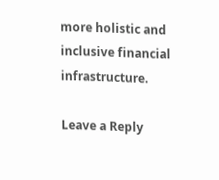more holistic and inclusive financial infrastructure.

Leave a Reply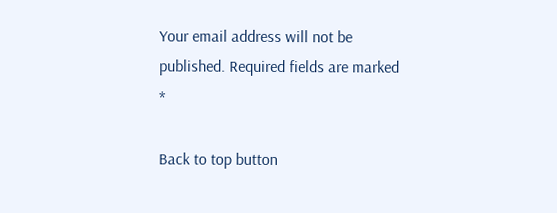Your email address will not be published. Required fields are marked *

Back to top button